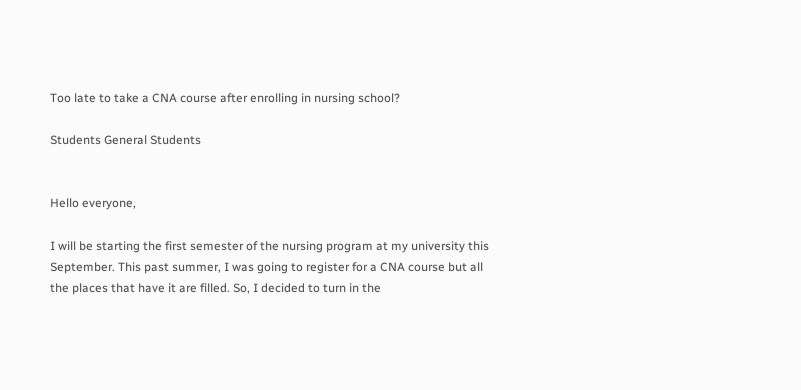Too late to take a CNA course after enrolling in nursing school?

Students General Students


Hello everyone,

I will be starting the first semester of the nursing program at my university this September. This past summer, I was going to register for a CNA course but all the places that have it are filled. So, I decided to turn in the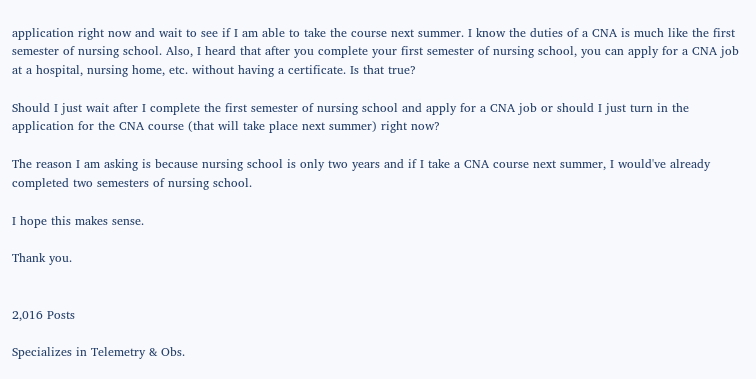application right now and wait to see if I am able to take the course next summer. I know the duties of a CNA is much like the first semester of nursing school. Also, I heard that after you complete your first semester of nursing school, you can apply for a CNA job at a hospital, nursing home, etc. without having a certificate. Is that true?

Should I just wait after I complete the first semester of nursing school and apply for a CNA job or should I just turn in the application for the CNA course (that will take place next summer) right now?

The reason I am asking is because nursing school is only two years and if I take a CNA course next summer, I would've already completed two semesters of nursing school.

I hope this makes sense.

Thank you.


2,016 Posts

Specializes in Telemetry & Obs.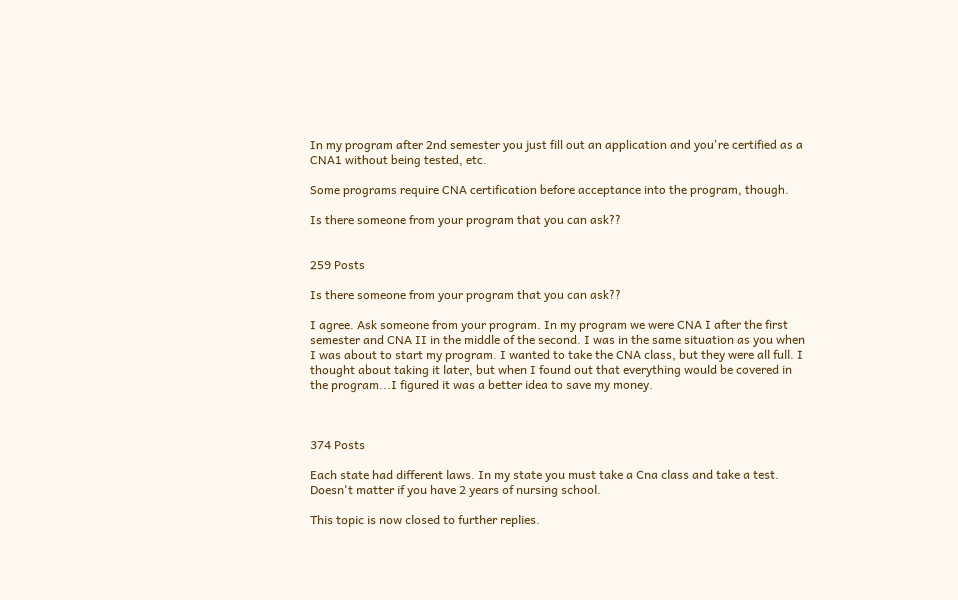In my program after 2nd semester you just fill out an application and you're certified as a CNA1 without being tested, etc.

Some programs require CNA certification before acceptance into the program, though.

Is there someone from your program that you can ask??


259 Posts

Is there someone from your program that you can ask??

I agree. Ask someone from your program. In my program we were CNA I after the first semester and CNA II in the middle of the second. I was in the same situation as you when I was about to start my program. I wanted to take the CNA class, but they were all full. I thought about taking it later, but when I found out that everything would be covered in the program...I figured it was a better idea to save my money.



374 Posts

Each state had different laws. In my state you must take a Cna class and take a test. Doesn't matter if you have 2 years of nursing school.

This topic is now closed to further replies.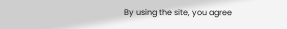By using the site, you agree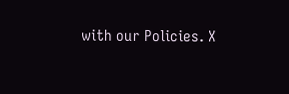with our Policies. X